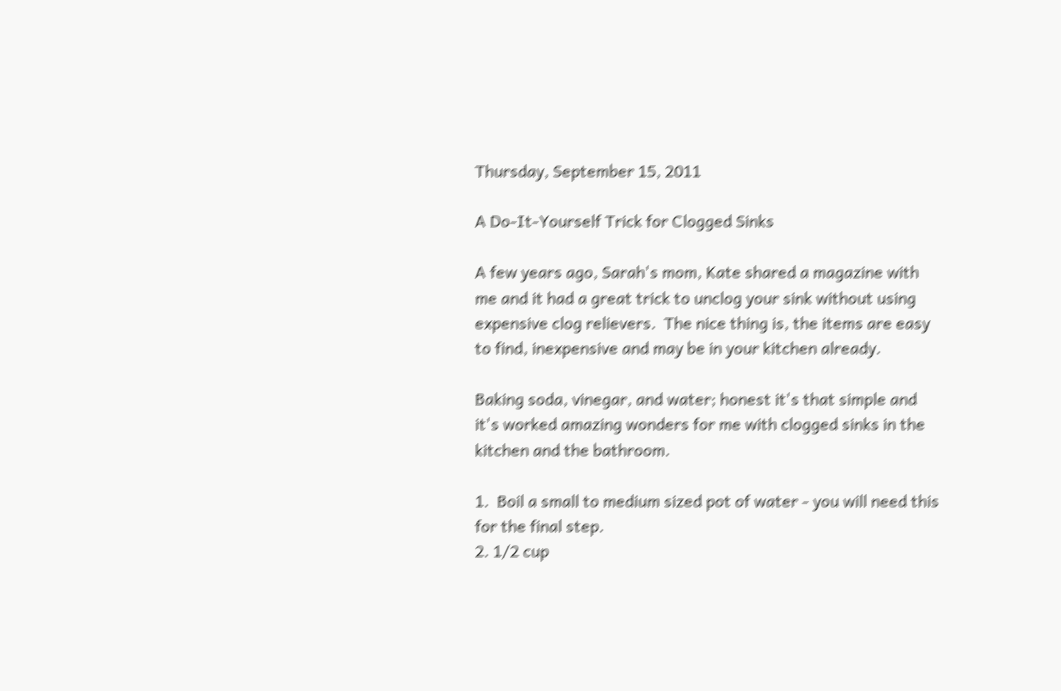Thursday, September 15, 2011

A Do-It-Yourself Trick for Clogged Sinks

A few years ago, Sarah's mom, Kate shared a magazine with me and it had a great trick to unclog your sink without using expensive clog relievers.  The nice thing is, the items are easy to find, inexpensive and may be in your kitchen already.

Baking soda, vinegar, and water; honest it's that simple and it's worked amazing wonders for me with clogged sinks in the kitchen and the bathroom.

1.  Boil a small to medium sized pot of water - you will need this for the final step.
2. 1/2 cup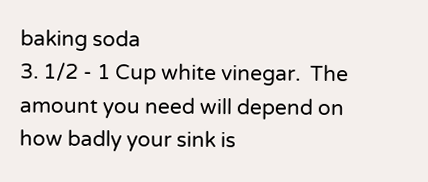baking soda
3. 1/2 - 1 Cup white vinegar.  The amount you need will depend on how badly your sink is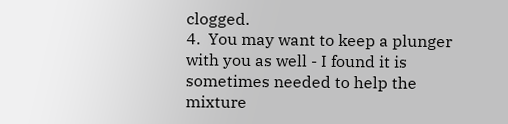clogged.
4.  You may want to keep a plunger with you as well - I found it is sometimes needed to help the mixture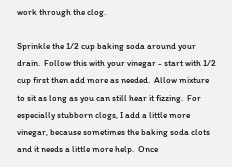work through the clog.

Sprinkle the 1/2 cup baking soda around your drain.  Follow this with your vinegar - start with 1/2 cup first then add more as needed.  Allow mixture to sit as long as you can still hear it fizzing.  For especially stubborn clogs, I add a little more vinegar, because sometimes the baking soda clots and it needs a little more help.  Once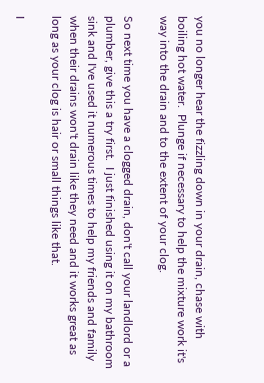you no longer hear the fizzling down in your drain, chase with boiling hot water.  Plunge if necessary to help the mixture work it's way into the drain and to the extent of your clog.

So next time you have a clogged drain, don't call your landlord or a plumber, give this a try first.  I just finished using it on my bathroom sink and I've used it numerous times to help my friends and family when their drains won't drain like they need and it works great as long as your clog is hair or small things like that.

I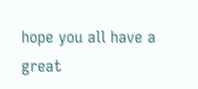hope you all have a great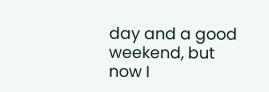day and a good weekend, but now I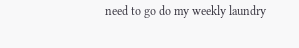need to go do my weekly laundry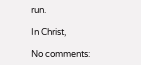run.

In Christ,

No comments: